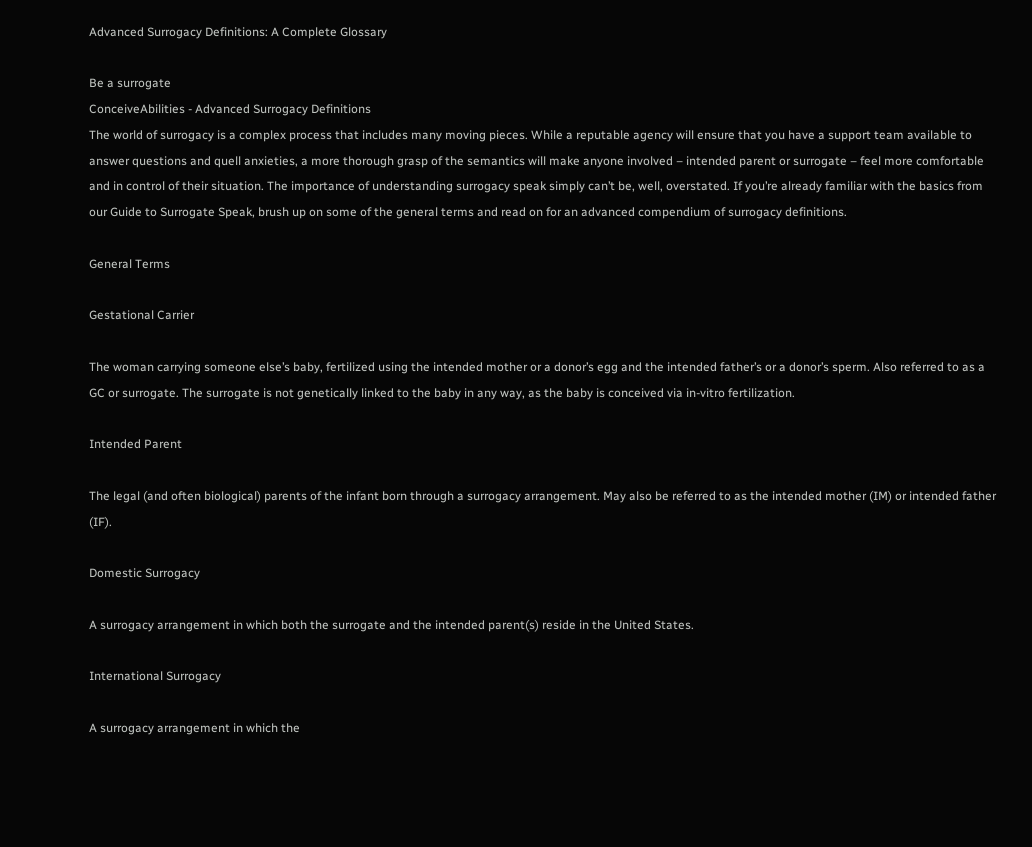Advanced Surrogacy Definitions: A Complete Glossary

Be a surrogate
ConceiveAbilities - Advanced Surrogacy Definitions
The world of surrogacy is a complex process that includes many moving pieces. While a reputable agency will ensure that you have a support team available to answer questions and quell anxieties, a more thorough grasp of the semantics will make anyone involved – intended parent or surrogate – feel more comfortable and in control of their situation. The importance of understanding surrogacy speak simply can’t be, well, overstated. If you’re already familiar with the basics from our Guide to Surrogate Speak, brush up on some of the general terms and read on for an advanced compendium of surrogacy definitions.

General Terms

Gestational Carrier

The woman carrying someone else’s baby, fertilized using the intended mother or a donor’s egg and the intended father’s or a donor’s sperm. Also referred to as a GC or surrogate. The surrogate is not genetically linked to the baby in any way, as the baby is conceived via in-vitro fertilization.

Intended Parent

The legal (and often biological) parents of the infant born through a surrogacy arrangement. May also be referred to as the intended mother (IM) or intended father (IF).

Domestic Surrogacy

A surrogacy arrangement in which both the surrogate and the intended parent(s) reside in the United States.

International Surrogacy

A surrogacy arrangement in which the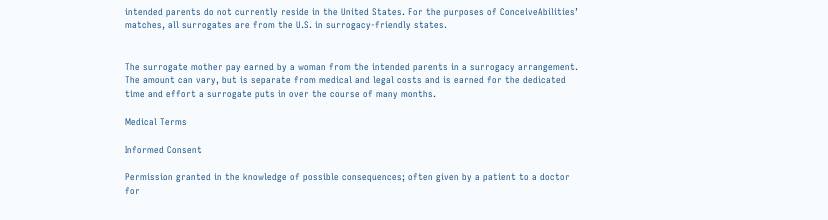intended parents do not currently reside in the United States. For the purposes of ConceiveAbilities’ matches, all surrogates are from the U.S. in surrogacy-friendly states.


The surrogate mother pay earned by a woman from the intended parents in a surrogacy arrangement. The amount can vary, but is separate from medical and legal costs and is earned for the dedicated time and effort a surrogate puts in over the course of many months.

Medical Terms

Informed Consent

Permission granted in the knowledge of possible consequences; often given by a patient to a doctor for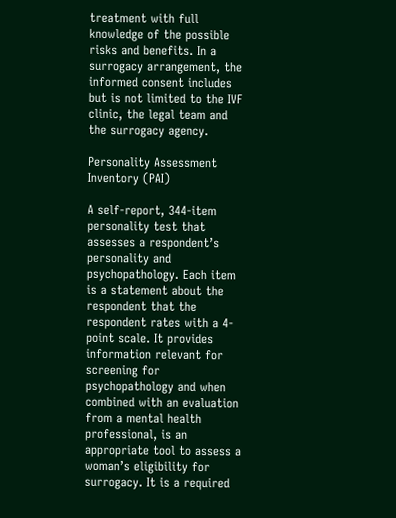treatment with full knowledge of the possible risks and benefits. In a surrogacy arrangement, the informed consent includes but is not limited to the IVF clinic, the legal team and the surrogacy agency.

Personality Assessment Inventory (PAI)

A self-report, 344-item personality test that assesses a respondent’s personality and psychopathology. Each item is a statement about the respondent that the respondent rates with a 4-point scale. It provides information relevant for screening for psychopathology and when combined with an evaluation from a mental health professional, is an appropriate tool to assess a woman’s eligibility for surrogacy. It is a required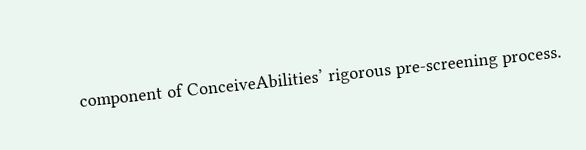component of ConceiveAbilities’ rigorous pre-screening process.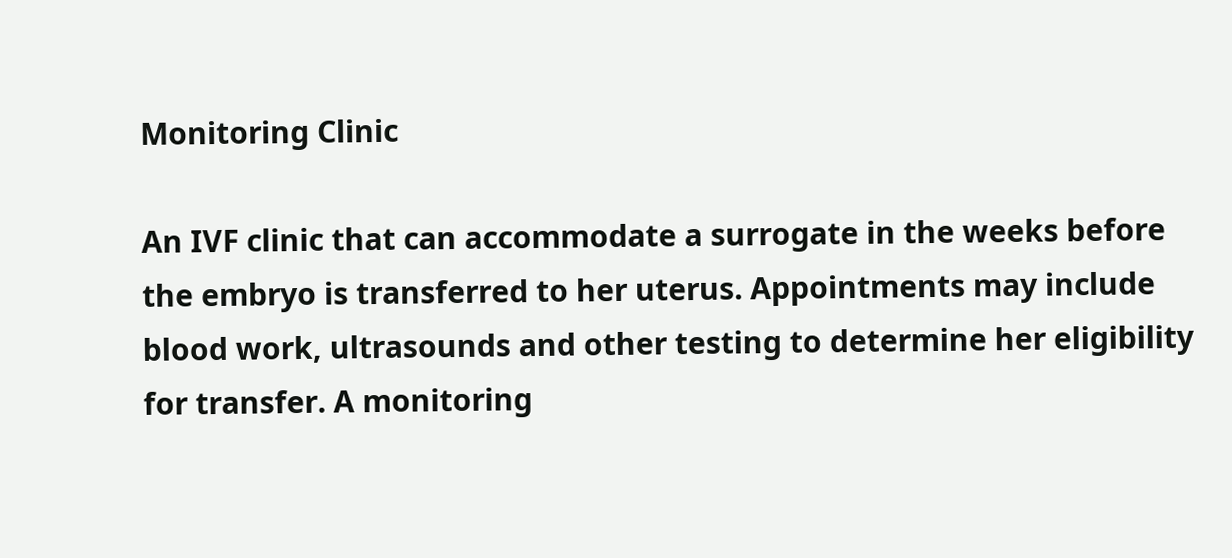Monitoring Clinic

An IVF clinic that can accommodate a surrogate in the weeks before the embryo is transferred to her uterus. Appointments may include blood work, ultrasounds and other testing to determine her eligibility for transfer. A monitoring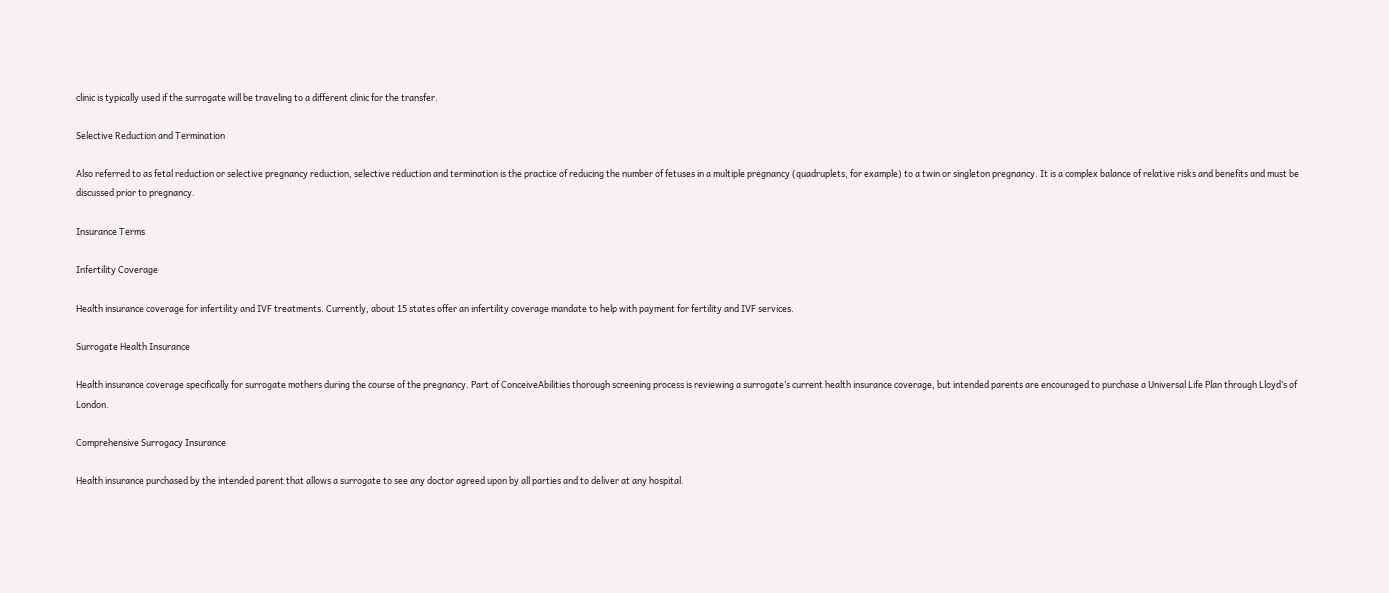clinic is typically used if the surrogate will be traveling to a different clinic for the transfer.

Selective Reduction and Termination

Also referred to as fetal reduction or selective pregnancy reduction, selective reduction and termination is the practice of reducing the number of fetuses in a multiple pregnancy (quadruplets, for example) to a twin or singleton pregnancy. It is a complex balance of relative risks and benefits and must be discussed prior to pregnancy.

Insurance Terms

Infertility Coverage

Health insurance coverage for infertility and IVF treatments. Currently, about 15 states offer an infertility coverage mandate to help with payment for fertility and IVF services.

Surrogate Health Insurance

Health insurance coverage specifically for surrogate mothers during the course of the pregnancy. Part of ConceiveAbilities thorough screening process is reviewing a surrogate’s current health insurance coverage, but intended parents are encouraged to purchase a Universal Life Plan through Lloyd’s of London.

Comprehensive Surrogacy Insurance

Health insurance purchased by the intended parent that allows a surrogate to see any doctor agreed upon by all parties and to deliver at any hospital.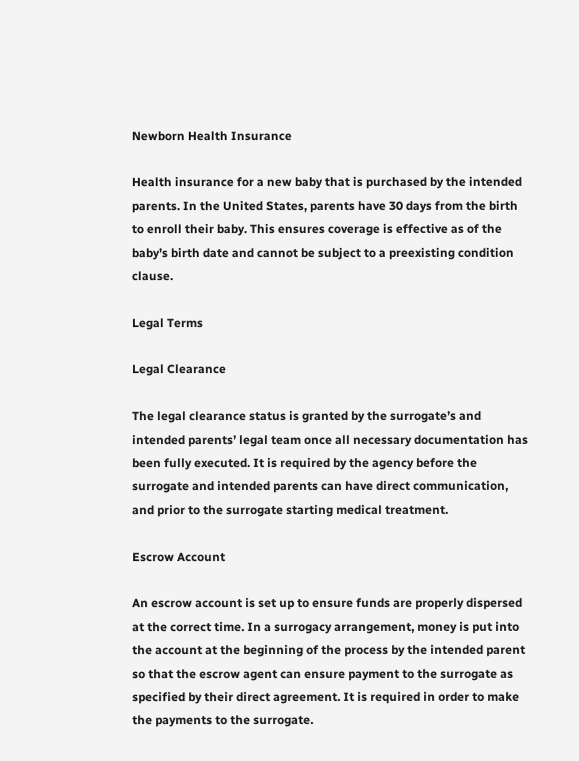Newborn Health Insurance

Health insurance for a new baby that is purchased by the intended parents. In the United States, parents have 30 days from the birth to enroll their baby. This ensures coverage is effective as of the baby’s birth date and cannot be subject to a preexisting condition clause.

Legal Terms

Legal Clearance

The legal clearance status is granted by the surrogate’s and intended parents’ legal team once all necessary documentation has been fully executed. It is required by the agency before the surrogate and intended parents can have direct communication, and prior to the surrogate starting medical treatment.

Escrow Account

An escrow account is set up to ensure funds are properly dispersed at the correct time. In a surrogacy arrangement, money is put into the account at the beginning of the process by the intended parent so that the escrow agent can ensure payment to the surrogate as specified by their direct agreement. It is required in order to make the payments to the surrogate.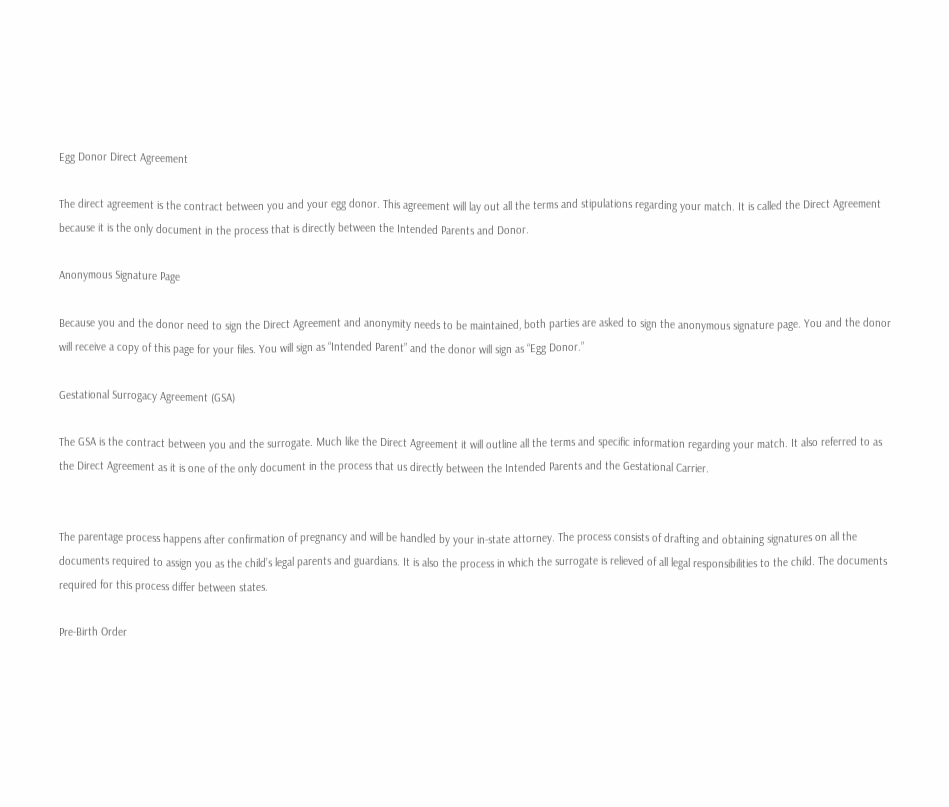Egg Donor Direct Agreement

The direct agreement is the contract between you and your egg donor. This agreement will lay out all the terms and stipulations regarding your match. It is called the Direct Agreement because it is the only document in the process that is directly between the Intended Parents and Donor.

Anonymous Signature Page

Because you and the donor need to sign the Direct Agreement and anonymity needs to be maintained, both parties are asked to sign the anonymous signature page. You and the donor will receive a copy of this page for your files. You will sign as “Intended Parent” and the donor will sign as “Egg Donor.”

Gestational Surrogacy Agreement (GSA)

The GSA is the contract between you and the surrogate. Much like the Direct Agreement it will outline all the terms and specific information regarding your match. It also referred to as the Direct Agreement as it is one of the only document in the process that us directly between the Intended Parents and the Gestational Carrier.


The parentage process happens after confirmation of pregnancy and will be handled by your in-state attorney. The process consists of drafting and obtaining signatures on all the documents required to assign you as the child’s legal parents and guardians. It is also the process in which the surrogate is relieved of all legal responsibilities to the child. The documents required for this process differ between states.

Pre-Birth Order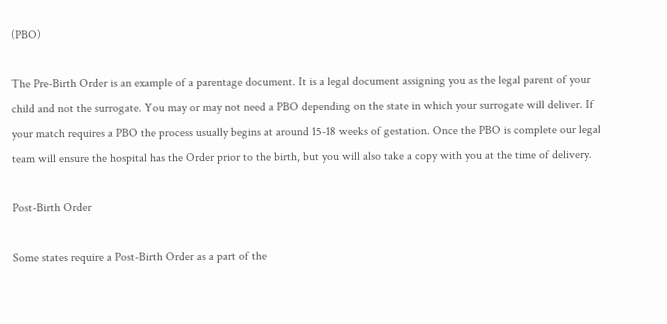(PBO)

The Pre-Birth Order is an example of a parentage document. It is a legal document assigning you as the legal parent of your child and not the surrogate. You may or may not need a PBO depending on the state in which your surrogate will deliver. If your match requires a PBO the process usually begins at around 15-18 weeks of gestation. Once the PBO is complete our legal team will ensure the hospital has the Order prior to the birth, but you will also take a copy with you at the time of delivery.

Post-Birth Order

Some states require a Post-Birth Order as a part of the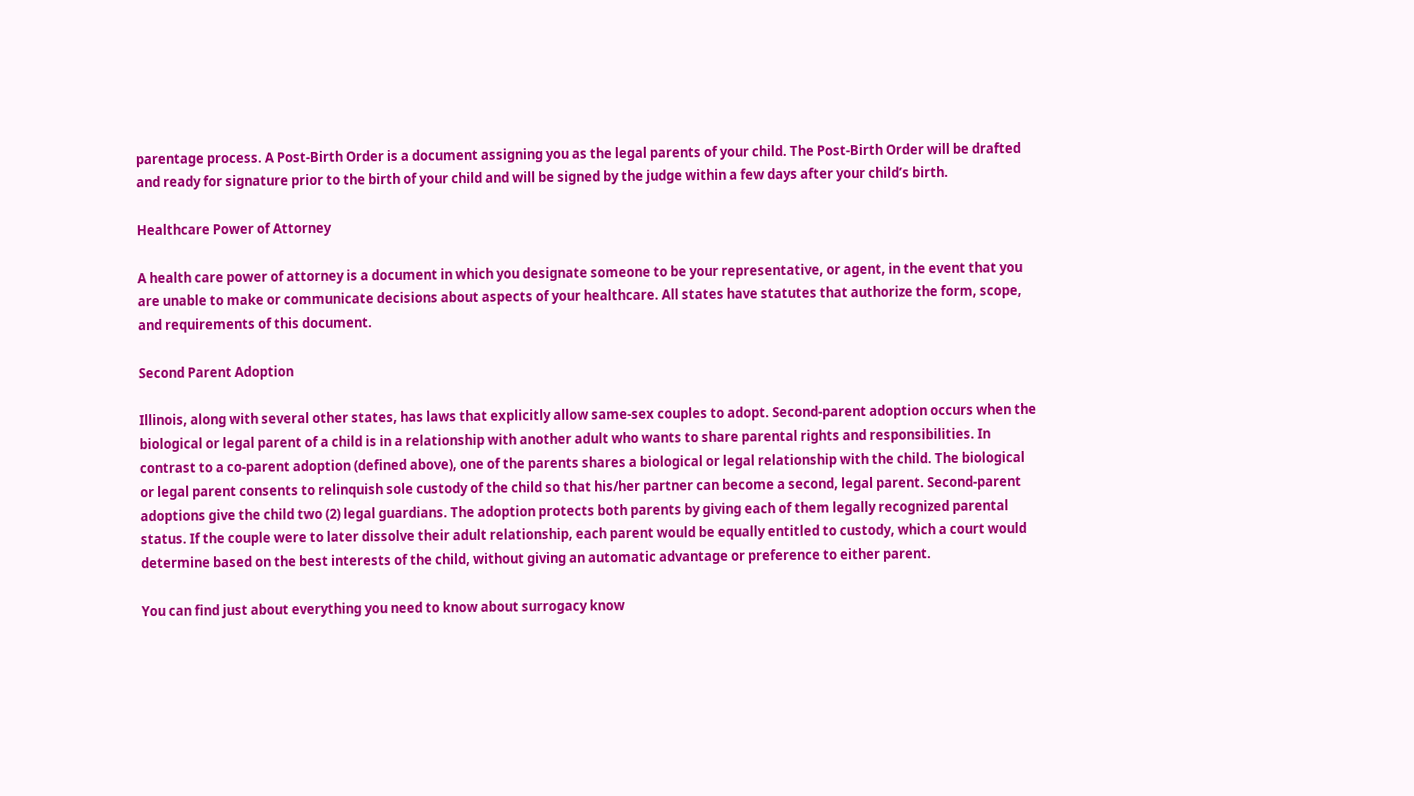parentage process. A Post-Birth Order is a document assigning you as the legal parents of your child. The Post-Birth Order will be drafted and ready for signature prior to the birth of your child and will be signed by the judge within a few days after your child’s birth.

Healthcare Power of Attorney

A health care power of attorney is a document in which you designate someone to be your representative, or agent, in the event that you are unable to make or communicate decisions about aspects of your healthcare. All states have statutes that authorize the form, scope, and requirements of this document.

Second Parent Adoption

Illinois, along with several other states, has laws that explicitly allow same-sex couples to adopt. Second-parent adoption occurs when the biological or legal parent of a child is in a relationship with another adult who wants to share parental rights and responsibilities. In contrast to a co-parent adoption (defined above), one of the parents shares a biological or legal relationship with the child. The biological or legal parent consents to relinquish sole custody of the child so that his/her partner can become a second, legal parent. Second-parent adoptions give the child two (2) legal guardians. The adoption protects both parents by giving each of them legally recognized parental status. If the couple were to later dissolve their adult relationship, each parent would be equally entitled to custody, which a court would determine based on the best interests of the child, without giving an automatic advantage or preference to either parent.

You can find just about everything you need to know about surrogacy know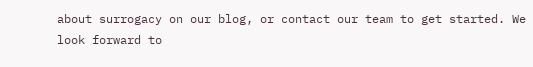about surrogacy on our blog, or contact our team to get started. We look forward to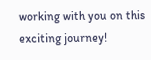working with you on this exciting journey!